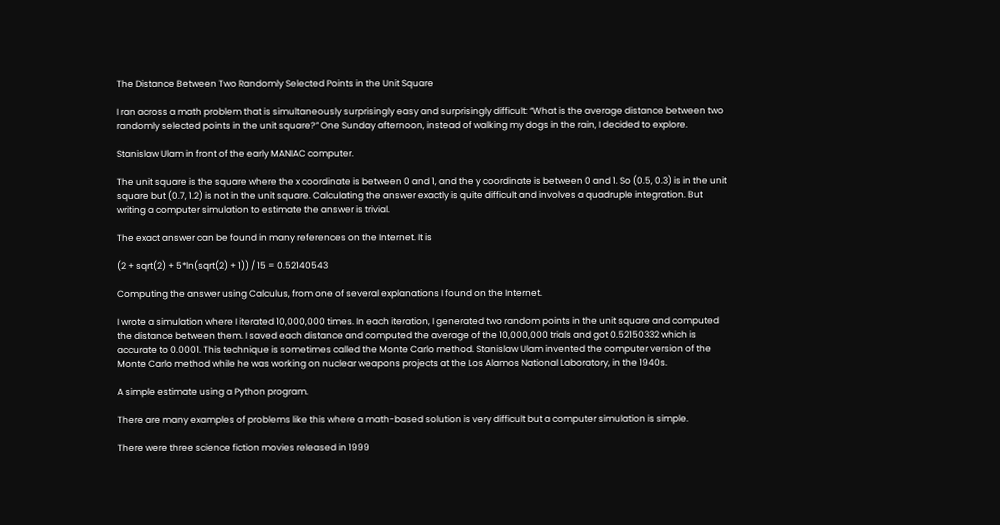The Distance Between Two Randomly Selected Points in the Unit Square

I ran across a math problem that is simultaneously surprisingly easy and surprisingly difficult: “What is the average distance between two randomly selected points in the unit square?” One Sunday afternoon, instead of walking my dogs in the rain, I decided to explore.

Stanislaw Ulam in front of the early MANIAC computer.

The unit square is the square where the x coordinate is between 0 and 1, and the y coordinate is between 0 and 1. So (0.5, 0.3) is in the unit square but (0.7, 1.2) is not in the unit square. Calculating the answer exactly is quite difficult and involves a quadruple integration. But writing a computer simulation to estimate the answer is trivial.

The exact answer can be found in many references on the Internet. It is

(2 + sqrt(2) + 5*ln(sqrt(2) + 1)) / 15 = 0.52140543

Computing the answer using Calculus, from one of several explanations I found on the Internet.

I wrote a simulation where I iterated 10,000,000 times. In each iteration, I generated two random points in the unit square and computed the distance between them. I saved each distance and computed the average of the 10,000,000 trials and got 0.52150332 which is accurate to 0.0001. This technique is sometimes called the Monte Carlo method. Stanislaw Ulam invented the computer version of the Monte Carlo method while he was working on nuclear weapons projects at the Los Alamos National Laboratory, in the 1940s.

A simple estimate using a Python program.

There are many examples of problems like this where a math-based solution is very difficult but a computer simulation is simple.

There were three science fiction movies released in 1999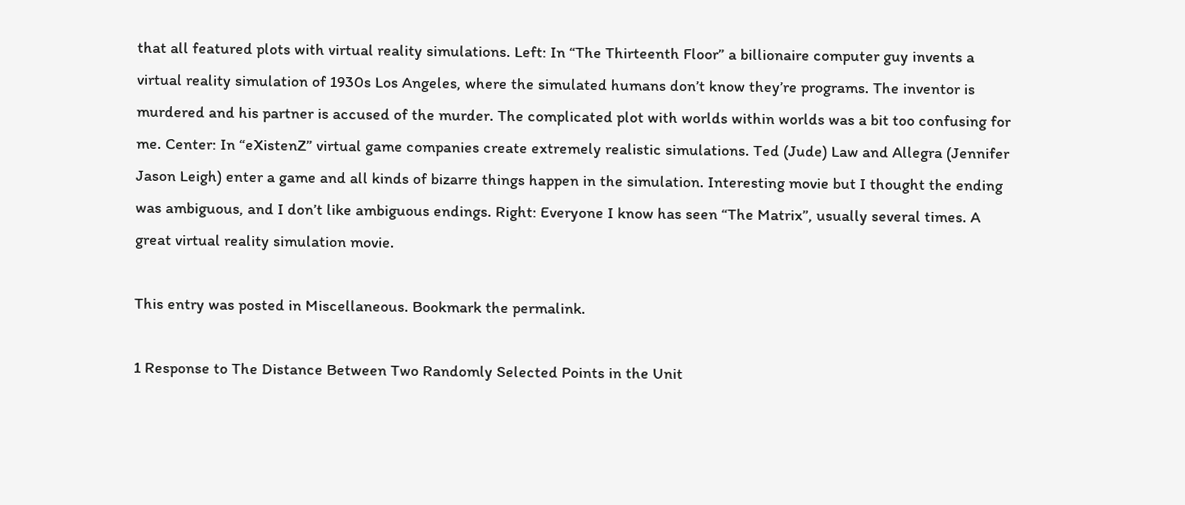that all featured plots with virtual reality simulations. Left: In “The Thirteenth Floor” a billionaire computer guy invents a virtual reality simulation of 1930s Los Angeles, where the simulated humans don’t know they’re programs. The inventor is murdered and his partner is accused of the murder. The complicated plot with worlds within worlds was a bit too confusing for me. Center: In “eXistenZ” virtual game companies create extremely realistic simulations. Ted (Jude) Law and Allegra (Jennifer Jason Leigh) enter a game and all kinds of bizarre things happen in the simulation. Interesting movie but I thought the ending was ambiguous, and I don’t like ambiguous endings. Right: Everyone I know has seen “The Matrix”, usually several times. A great virtual reality simulation movie.

This entry was posted in Miscellaneous. Bookmark the permalink.

1 Response to The Distance Between Two Randomly Selected Points in the Unit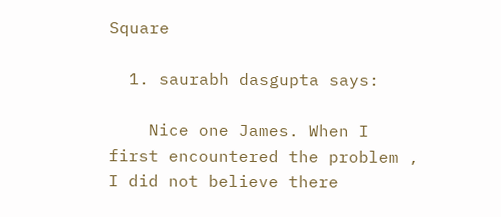Square

  1. saurabh dasgupta says:

    Nice one James. When I first encountered the problem , I did not believe there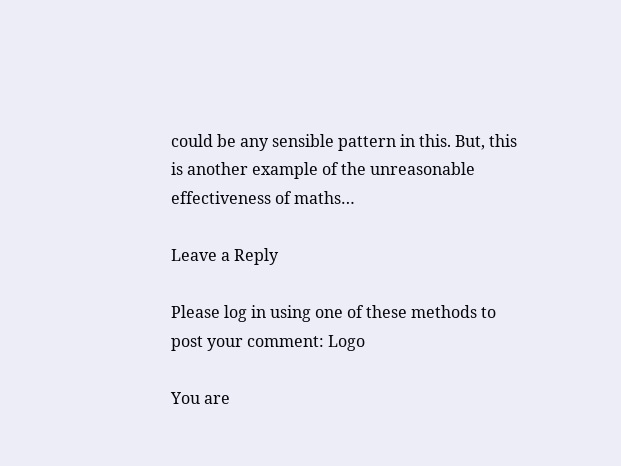could be any sensible pattern in this. But, this is another example of the unreasonable effectiveness of maths…

Leave a Reply

Please log in using one of these methods to post your comment: Logo

You are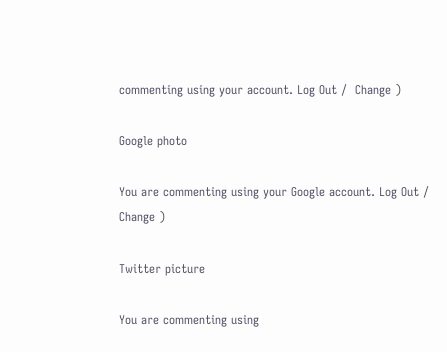commenting using your account. Log Out /  Change )

Google photo

You are commenting using your Google account. Log Out /  Change )

Twitter picture

You are commenting using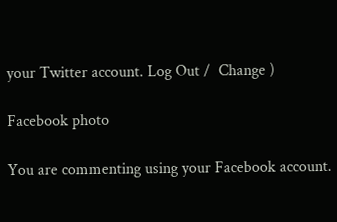your Twitter account. Log Out /  Change )

Facebook photo

You are commenting using your Facebook account.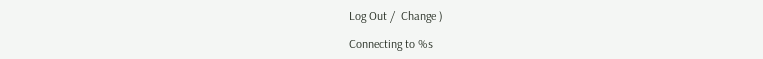Log Out /  Change )

Connecting to %s